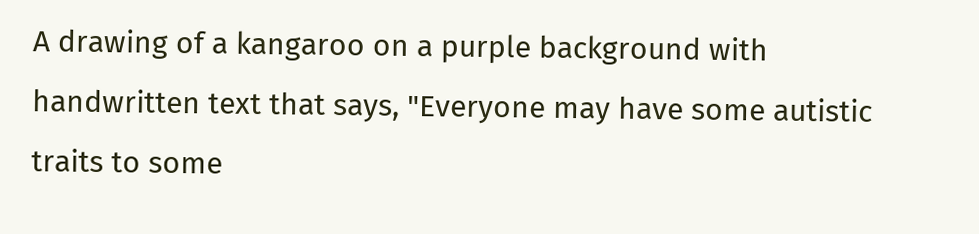A drawing of a kangaroo on a purple background with handwritten text that says, "Everyone may have some autistic traits to some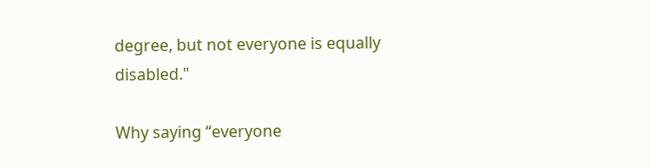degree, but not everyone is equally disabled."

Why saying “everyone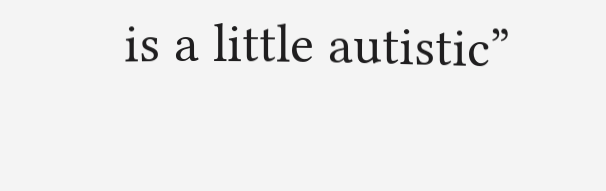is a little autistic”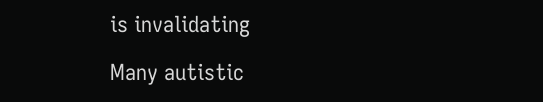is invalidating

Many autistic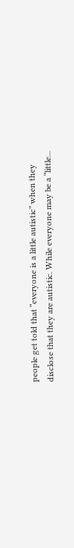people get told that “everyone is a little autistic” when they disclose that they are autistic. While everyone may be a “little...